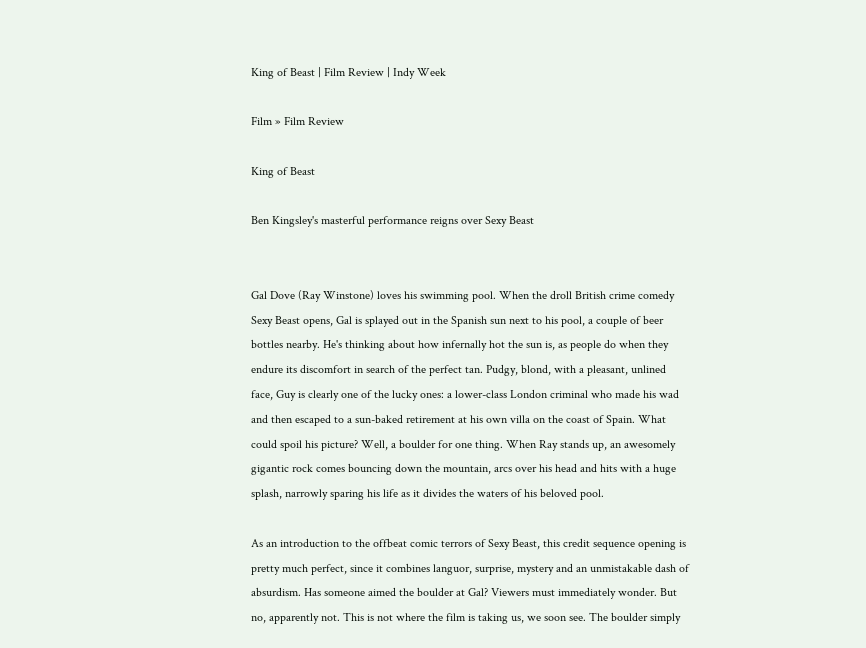King of Beast | Film Review | Indy Week

Film » Film Review

King of Beast

Ben Kingsley's masterful performance reigns over Sexy Beast


Gal Dove (Ray Winstone) loves his swimming pool. When the droll British crime comedy Sexy Beast opens, Gal is splayed out in the Spanish sun next to his pool, a couple of beer bottles nearby. He's thinking about how infernally hot the sun is, as people do when they endure its discomfort in search of the perfect tan. Pudgy, blond, with a pleasant, unlined face, Guy is clearly one of the lucky ones: a lower-class London criminal who made his wad and then escaped to a sun-baked retirement at his own villa on the coast of Spain. What could spoil his picture? Well, a boulder for one thing. When Ray stands up, an awesomely gigantic rock comes bouncing down the mountain, arcs over his head and hits with a huge splash, narrowly sparing his life as it divides the waters of his beloved pool.

As an introduction to the offbeat comic terrors of Sexy Beast, this credit sequence opening is pretty much perfect, since it combines languor, surprise, mystery and an unmistakable dash of absurdism. Has someone aimed the boulder at Gal? Viewers must immediately wonder. But no, apparently not. This is not where the film is taking us, we soon see. The boulder simply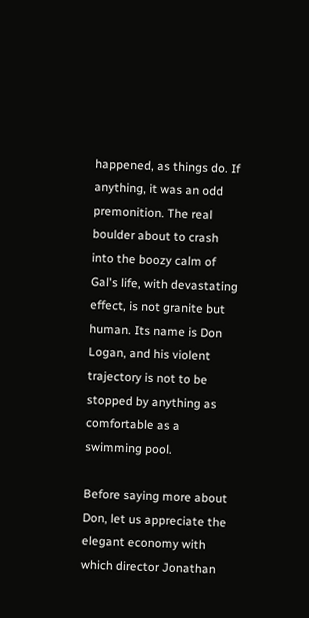happened, as things do. If anything, it was an odd premonition. The real boulder about to crash into the boozy calm of Gal's life, with devastating effect, is not granite but human. Its name is Don Logan, and his violent trajectory is not to be stopped by anything as comfortable as a swimming pool.

Before saying more about Don, let us appreciate the elegant economy with which director Jonathan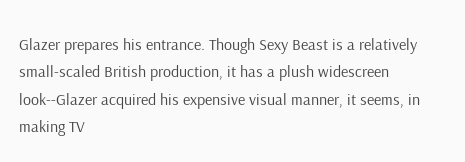Glazer prepares his entrance. Though Sexy Beast is a relatively small-scaled British production, it has a plush widescreen look--Glazer acquired his expensive visual manner, it seems, in making TV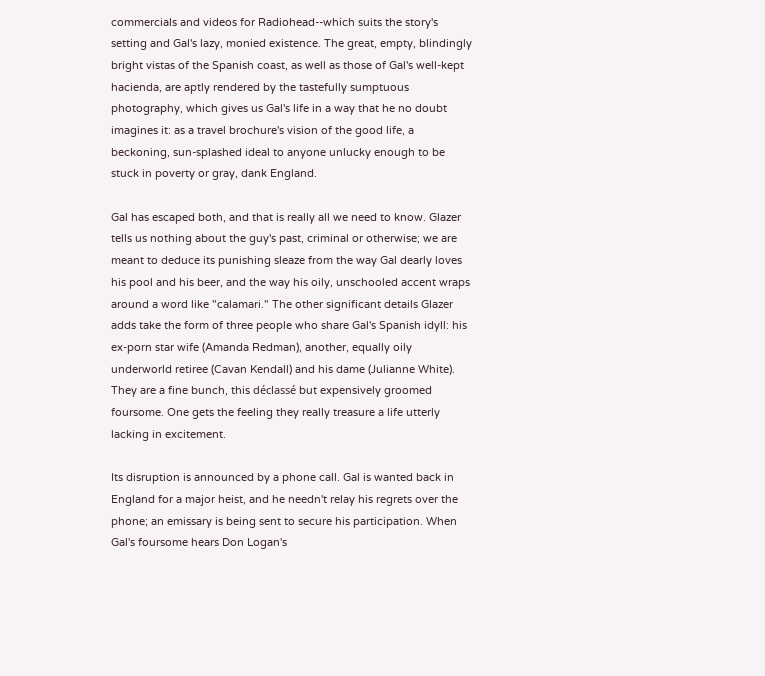commercials and videos for Radiohead--which suits the story's setting and Gal's lazy, monied existence. The great, empty, blindingly bright vistas of the Spanish coast, as well as those of Gal's well-kept hacienda, are aptly rendered by the tastefully sumptuous photography, which gives us Gal's life in a way that he no doubt imagines it: as a travel brochure's vision of the good life, a beckoning, sun-splashed ideal to anyone unlucky enough to be stuck in poverty or gray, dank England.

Gal has escaped both, and that is really all we need to know. Glazer tells us nothing about the guy's past, criminal or otherwise; we are meant to deduce its punishing sleaze from the way Gal dearly loves his pool and his beer, and the way his oily, unschooled accent wraps around a word like "calamari." The other significant details Glazer adds take the form of three people who share Gal's Spanish idyll: his ex-porn star wife (Amanda Redman), another, equally oily underworld retiree (Cavan Kendall) and his dame (Julianne White). They are a fine bunch, this déclassé but expensively groomed foursome. One gets the feeling they really treasure a life utterly lacking in excitement.

Its disruption is announced by a phone call. Gal is wanted back in England for a major heist, and he needn't relay his regrets over the phone; an emissary is being sent to secure his participation. When Gal's foursome hears Don Logan's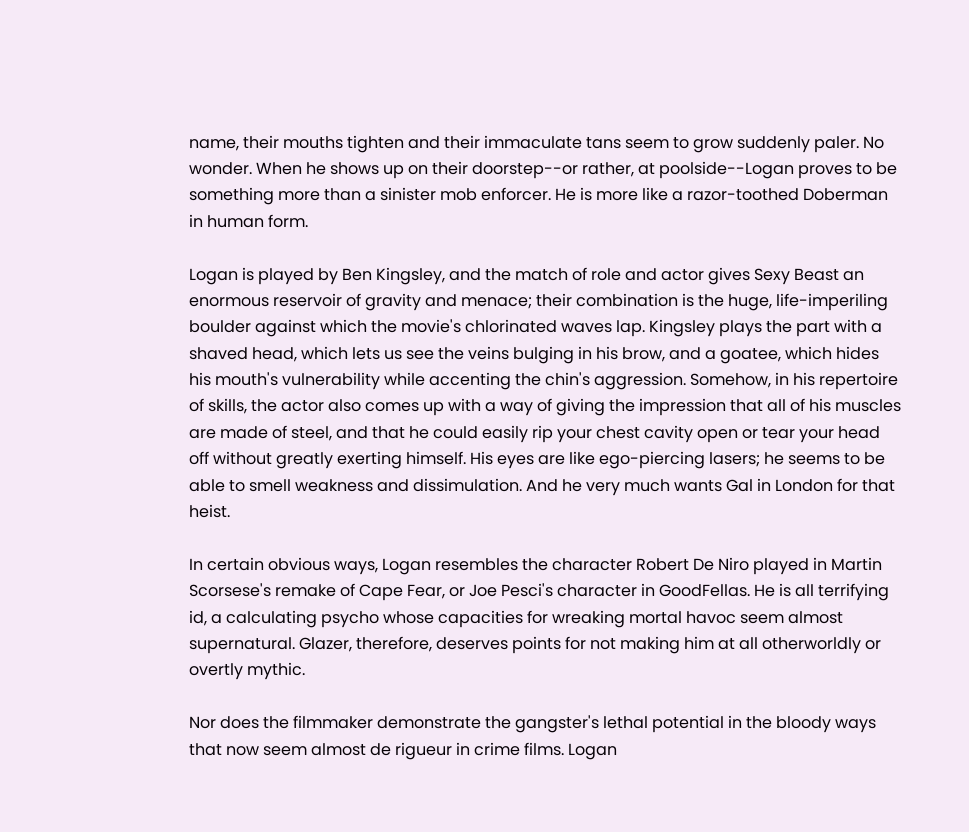name, their mouths tighten and their immaculate tans seem to grow suddenly paler. No wonder. When he shows up on their doorstep--or rather, at poolside--Logan proves to be something more than a sinister mob enforcer. He is more like a razor-toothed Doberman in human form.

Logan is played by Ben Kingsley, and the match of role and actor gives Sexy Beast an enormous reservoir of gravity and menace; their combination is the huge, life-imperiling boulder against which the movie's chlorinated waves lap. Kingsley plays the part with a shaved head, which lets us see the veins bulging in his brow, and a goatee, which hides his mouth's vulnerability while accenting the chin's aggression. Somehow, in his repertoire of skills, the actor also comes up with a way of giving the impression that all of his muscles are made of steel, and that he could easily rip your chest cavity open or tear your head off without greatly exerting himself. His eyes are like ego-piercing lasers; he seems to be able to smell weakness and dissimulation. And he very much wants Gal in London for that heist.

In certain obvious ways, Logan resembles the character Robert De Niro played in Martin Scorsese's remake of Cape Fear, or Joe Pesci's character in GoodFellas. He is all terrifying id, a calculating psycho whose capacities for wreaking mortal havoc seem almost supernatural. Glazer, therefore, deserves points for not making him at all otherworldly or overtly mythic.

Nor does the filmmaker demonstrate the gangster's lethal potential in the bloody ways that now seem almost de rigueur in crime films. Logan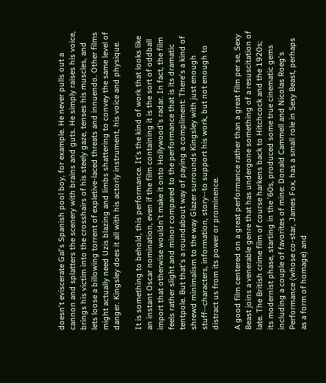doesn't eviscerate Gal's Spanish pool boy, for example. He never pulls out a cannon and splatters the scenery with brains and guts. He simply raises his voice, brings his victim into the crosshairs of his steely gaze, tenses his muscles, and lets loose a billowing torrent of expletive-laced threats and innuendo. Other films might actually need Uzis blazing and limbs shattering to convey the same level of danger. Kingsley does it all with his actorly instrument, his voice and physique.

It is something to behold, this performance. It's the kind of work that looks like an instant Oscar nomination, even if the film containing it is the sort of oddball import that otherwise wouldn't make it onto Hollywood's radar. In fact, the film feels rather slight and minor compared to the performance that is its dramatic tentpole. But that's a roundabout way of paying a compliment: There's a kind of shrewd minimalism to the way Glazer surrounds Kingsley with just enough stuff--characters, information, story--to support his work, but not enough to distract us from its power or prominence.

A good film centered on a great performance rather than a great film per se, Sexy Beast joins a venerable genre that has undergone something of a resuscitation of late. The British crime film of course harkens back to Hitchcock and the 1920s; its modernist phase, starting in the '60s, produced some true cinematic gems including a couple of favorites of mine: Donald Cammell and Nicolas Roeg's Performance (whose co-star, James Fox, has a small role in Sexy Beast, perhaps as a form of homage) and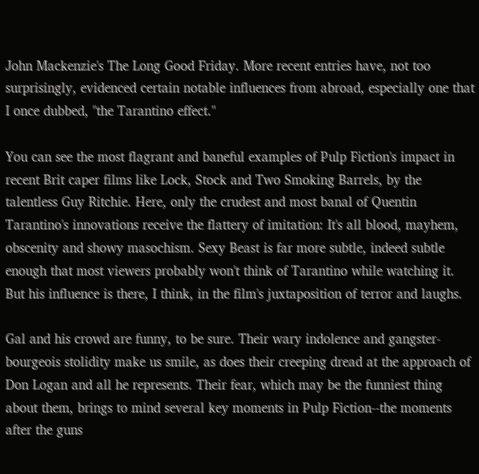John Mackenzie's The Long Good Friday. More recent entries have, not too surprisingly, evidenced certain notable influences from abroad, especially one that I once dubbed, "the Tarantino effect."

You can see the most flagrant and baneful examples of Pulp Fiction's impact in recent Brit caper films like Lock, Stock and Two Smoking Barrels, by the talentless Guy Ritchie. Here, only the crudest and most banal of Quentin Tarantino's innovations receive the flattery of imitation: It's all blood, mayhem, obscenity and showy masochism. Sexy Beast is far more subtle, indeed subtle enough that most viewers probably won't think of Tarantino while watching it. But his influence is there, I think, in the film's juxtaposition of terror and laughs.

Gal and his crowd are funny, to be sure. Their wary indolence and gangster-bourgeois stolidity make us smile, as does their creeping dread at the approach of Don Logan and all he represents. Their fear, which may be the funniest thing about them, brings to mind several key moments in Pulp Fiction--the moments after the guns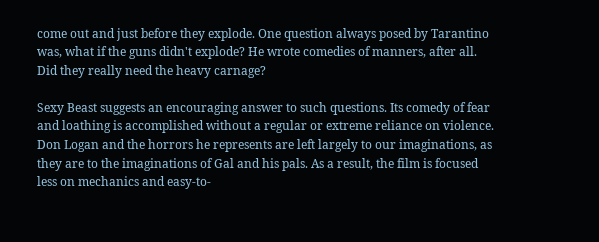come out and just before they explode. One question always posed by Tarantino was, what if the guns didn't explode? He wrote comedies of manners, after all. Did they really need the heavy carnage?

Sexy Beast suggests an encouraging answer to such questions. Its comedy of fear and loathing is accomplished without a regular or extreme reliance on violence. Don Logan and the horrors he represents are left largely to our imaginations, as they are to the imaginations of Gal and his pals. As a result, the film is focused less on mechanics and easy-to-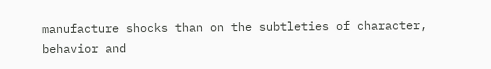manufacture shocks than on the subtleties of character, behavior and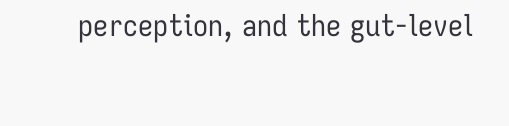perception, and the gut-level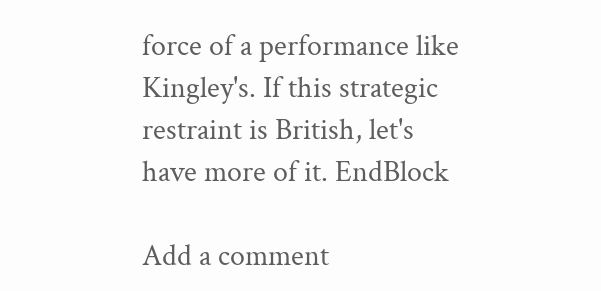force of a performance like Kingley's. If this strategic restraint is British, let's have more of it. EndBlock

Add a comment